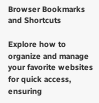Browser Bookmarks and Shortcuts

Explore how to organize and manage your favorite websites for quick access, ensuring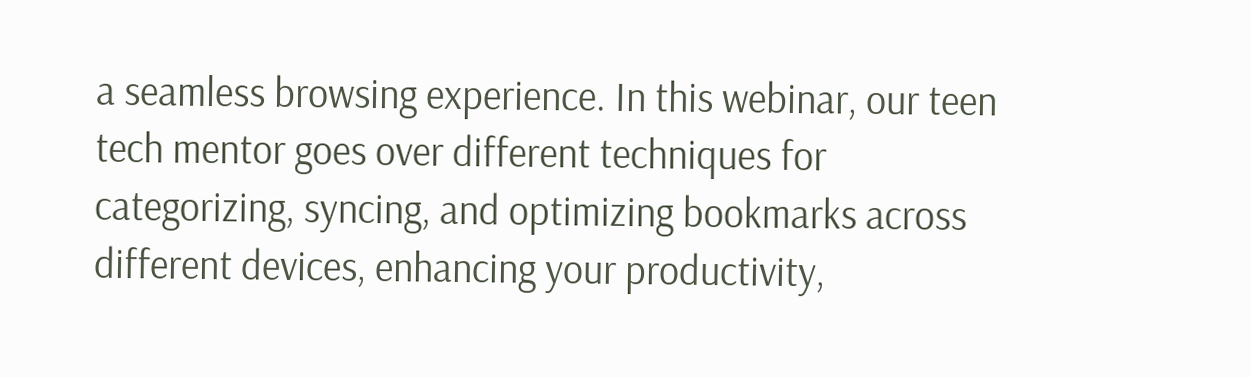a seamless browsing experience. In this webinar, our teen tech mentor goes over different techniques for categorizing, syncing, and optimizing bookmarks across different devices, enhancing your productivity,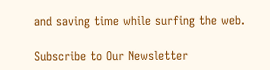and saving time while surfing the web.

Subscribe to Our Newsletter